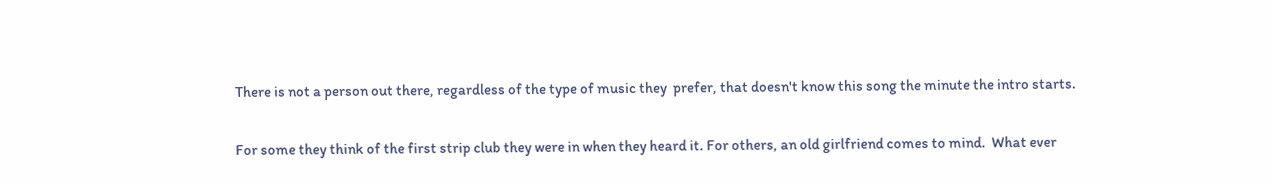There is not a person out there, regardless of the type of music they  prefer, that doesn't know this song the minute the intro starts.

For some they think of the first strip club they were in when they heard it. For others, an old girlfriend comes to mind.  What ever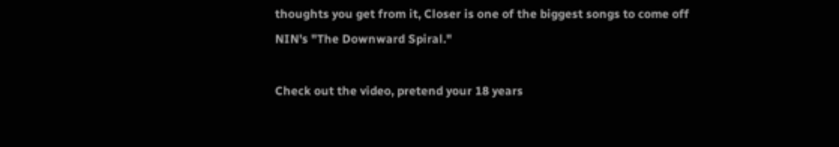thoughts you get from it, Closer is one of the biggest songs to come off NIN's "The Downward Spiral."

Check out the video, pretend your 18 years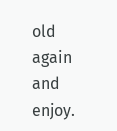old again and enjoy.